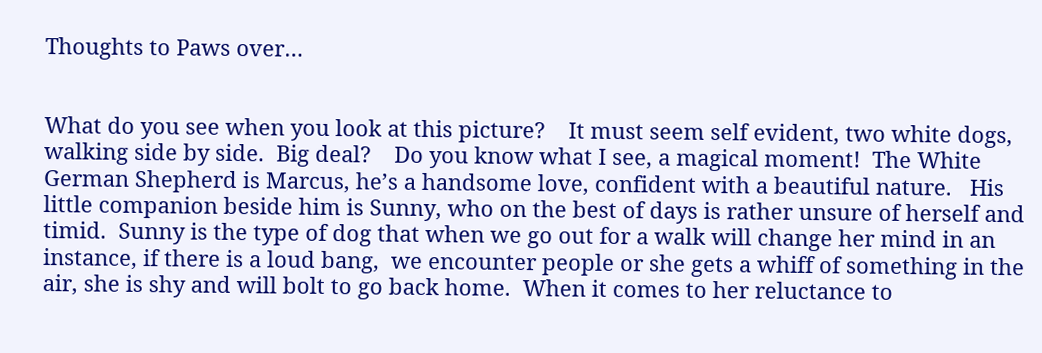Thoughts to Paws over…


What do you see when you look at this picture?    It must seem self evident, two white dogs, walking side by side.  Big deal?    Do you know what I see, a magical moment!  The White German Shepherd is Marcus, he’s a handsome love, confident with a beautiful nature.   His little companion beside him is Sunny, who on the best of days is rather unsure of herself and timid.  Sunny is the type of dog that when we go out for a walk will change her mind in an instance, if there is a loud bang,  we encounter people or she gets a whiff of something in the air, she is shy and will bolt to go back home.  When it comes to her reluctance to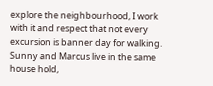explore the neighbourhood, I work with it and respect that not every excursion is banner day for walking.  Sunny and Marcus live in the same house hold,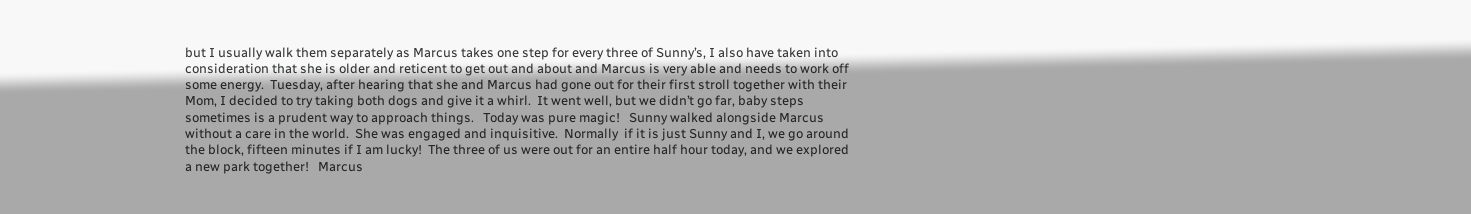but I usually walk them separately as Marcus takes one step for every three of Sunny’s, I also have taken into consideration that she is older and reticent to get out and about and Marcus is very able and needs to work off some energy.  Tuesday, after hearing that she and Marcus had gone out for their first stroll together with their Mom, I decided to try taking both dogs and give it a whirl.  It went well, but we didn’t go far, baby steps sometimes is a prudent way to approach things.   Today was pure magic!   Sunny walked alongside Marcus without a care in the world.  She was engaged and inquisitive.  Normally  if it is just Sunny and I, we go around the block, fifteen minutes if I am lucky!  The three of us were out for an entire half hour today, and we explored a new park together!   Marcus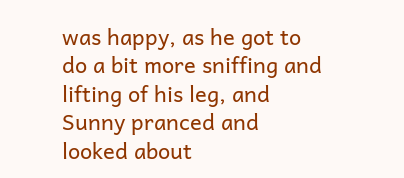was happy, as he got to do a bit more sniffing and lifting of his leg, and Sunny pranced and looked about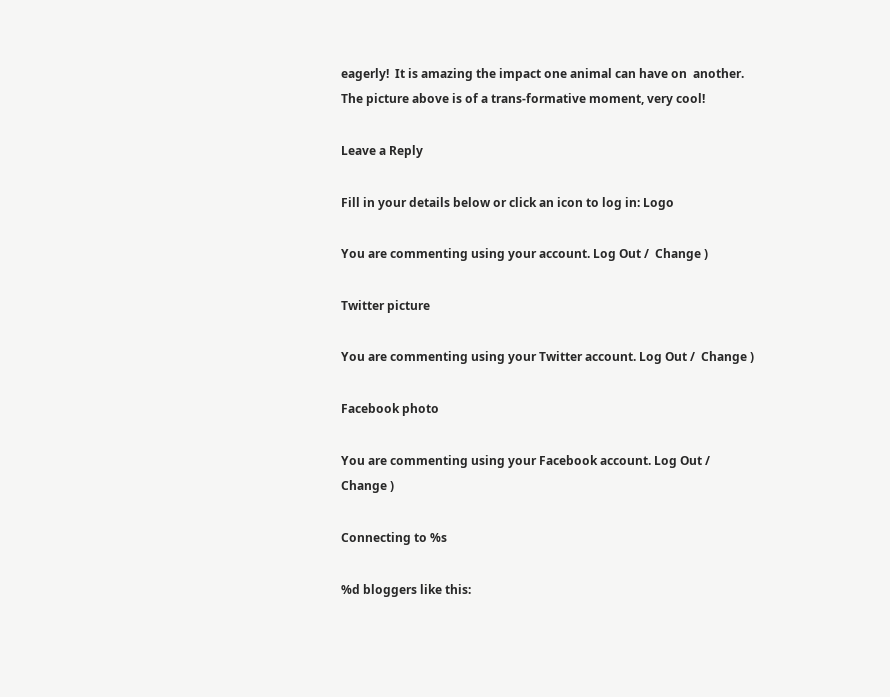eagerly!  It is amazing the impact one animal can have on  another.  The picture above is of a trans-formative moment, very cool!

Leave a Reply

Fill in your details below or click an icon to log in: Logo

You are commenting using your account. Log Out /  Change )

Twitter picture

You are commenting using your Twitter account. Log Out /  Change )

Facebook photo

You are commenting using your Facebook account. Log Out /  Change )

Connecting to %s

%d bloggers like this: